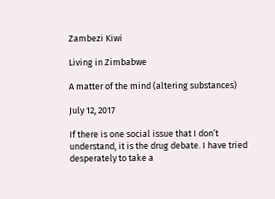Zambezi Kiwi

Living in Zimbabwe

A matter of the mind (altering substances)

July 12, 2017

If there is one social issue that I don’t understand, it is the drug debate. I have tried desperately to take a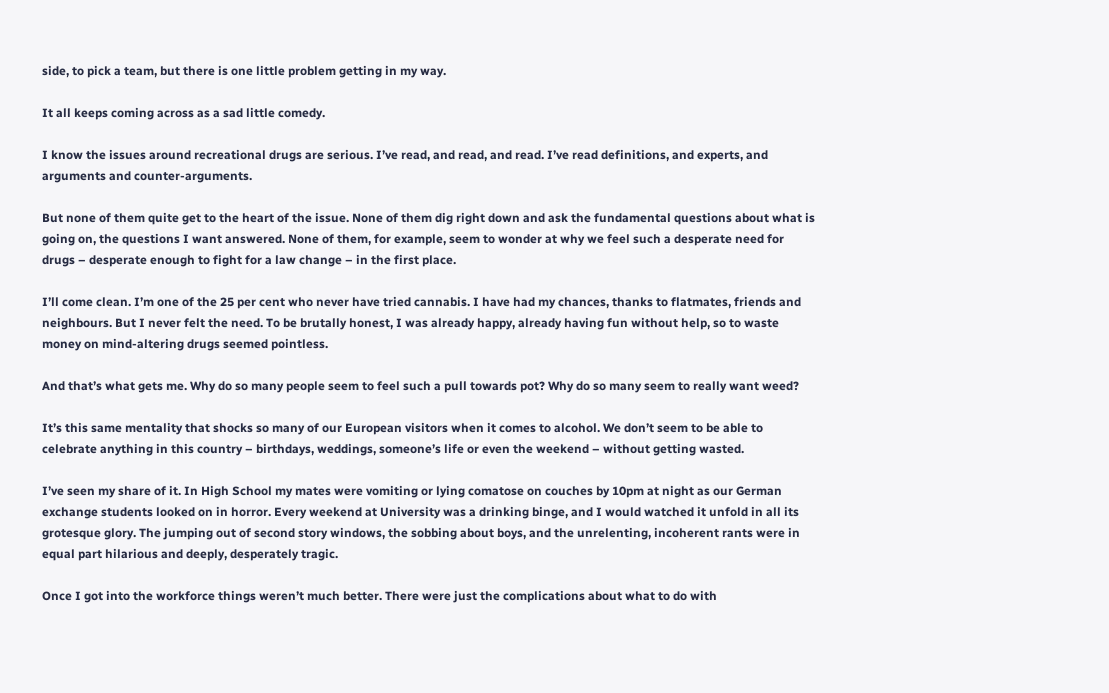side, to pick a team, but there is one little problem getting in my way.

It all keeps coming across as a sad little comedy.

I know the issues around recreational drugs are serious. I’ve read, and read, and read. I’ve read definitions, and experts, and arguments and counter-arguments.

But none of them quite get to the heart of the issue. None of them dig right down and ask the fundamental questions about what is going on, the questions I want answered. None of them, for example, seem to wonder at why we feel such a desperate need for drugs – desperate enough to fight for a law change – in the first place.

I’ll come clean. I’m one of the 25 per cent who never have tried cannabis. I have had my chances, thanks to flatmates, friends and neighbours. But I never felt the need. To be brutally honest, I was already happy, already having fun without help, so to waste money on mind-altering drugs seemed pointless.

And that’s what gets me. Why do so many people seem to feel such a pull towards pot? Why do so many seem to really want weed?

It’s this same mentality that shocks so many of our European visitors when it comes to alcohol. We don’t seem to be able to celebrate anything in this country – birthdays, weddings, someone’s life or even the weekend – without getting wasted.

I’ve seen my share of it. In High School my mates were vomiting or lying comatose on couches by 10pm at night as our German exchange students looked on in horror. Every weekend at University was a drinking binge, and I would watched it unfold in all its grotesque glory. The jumping out of second story windows, the sobbing about boys, and the unrelenting, incoherent rants were in equal part hilarious and deeply, desperately tragic.

Once I got into the workforce things weren’t much better. There were just the complications about what to do with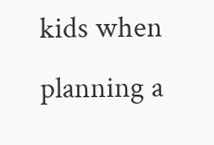kids when planning a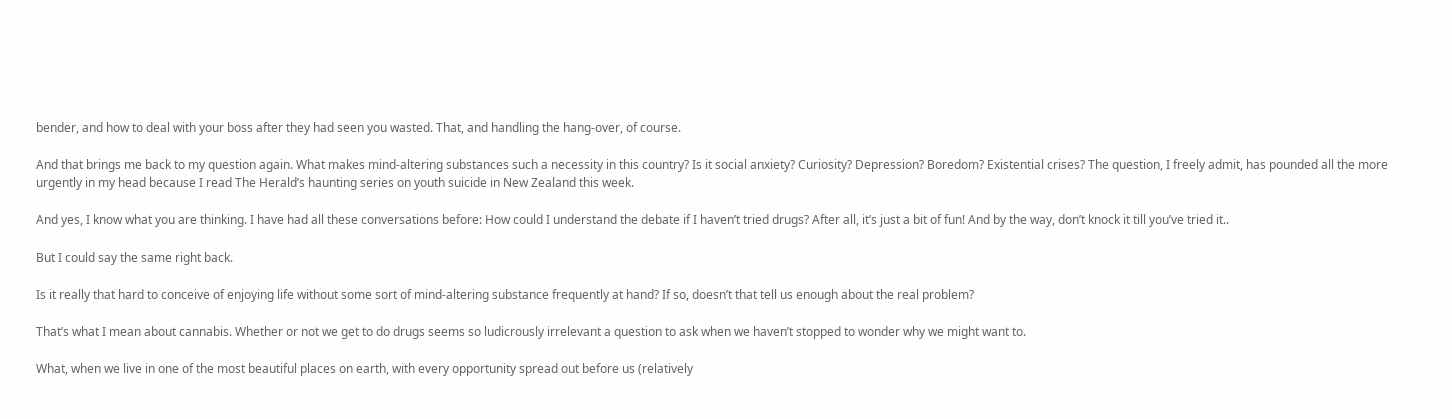bender, and how to deal with your boss after they had seen you wasted. That, and handling the hang-over, of course.

And that brings me back to my question again. What makes mind-altering substances such a necessity in this country? Is it social anxiety? Curiosity? Depression? Boredom? Existential crises? The question, I freely admit, has pounded all the more urgently in my head because I read The Herald’s haunting series on youth suicide in New Zealand this week.

And yes, I know what you are thinking. I have had all these conversations before: How could I understand the debate if I haven’t tried drugs? After all, it’s just a bit of fun! And by the way, don’t knock it till you’ve tried it..

But I could say the same right back.

Is it really that hard to conceive of enjoying life without some sort of mind-altering substance frequently at hand? If so, doesn’t that tell us enough about the real problem?

That’s what I mean about cannabis. Whether or not we get to do drugs seems so ludicrously irrelevant a question to ask when we haven’t stopped to wonder why we might want to.

What, when we live in one of the most beautiful places on earth, with every opportunity spread out before us (relatively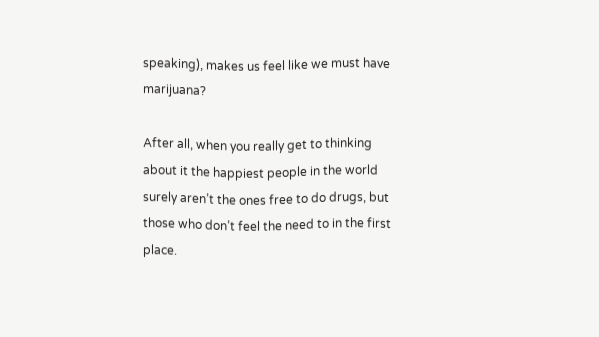speaking), makes us feel like we must have marijuana?

After all, when you really get to thinking about it the happiest people in the world surely aren’t the ones free to do drugs, but those who don’t feel the need to in the first place.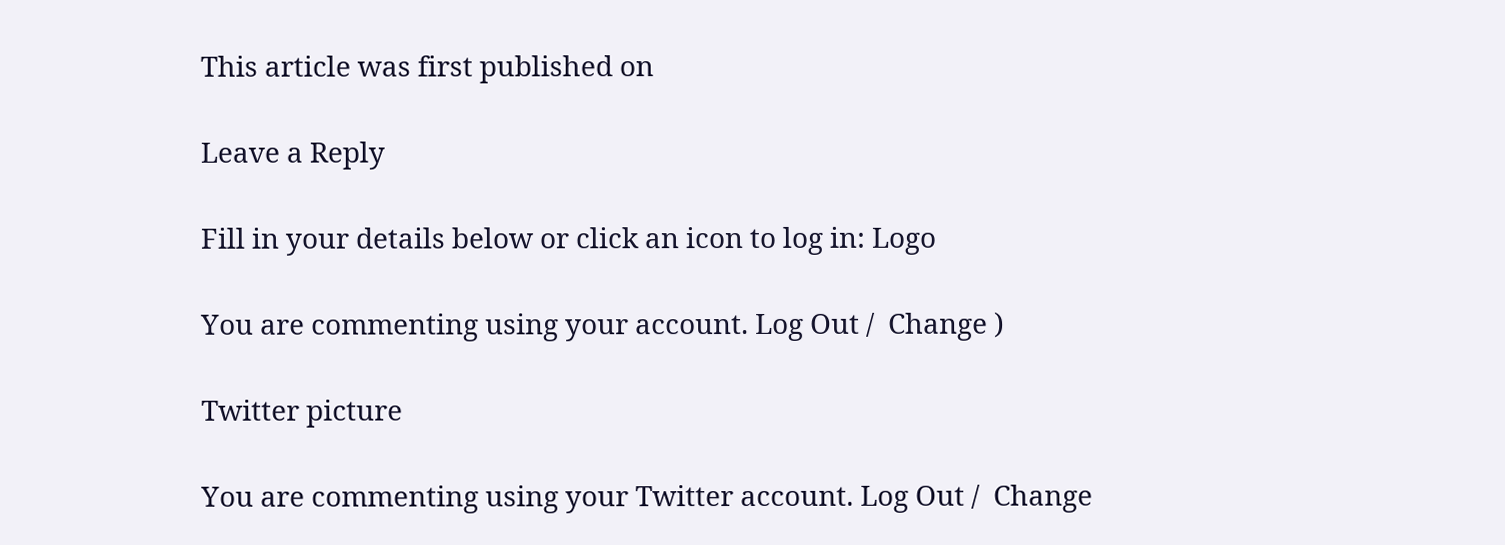This article was first published on

Leave a Reply

Fill in your details below or click an icon to log in: Logo

You are commenting using your account. Log Out /  Change )

Twitter picture

You are commenting using your Twitter account. Log Out /  Change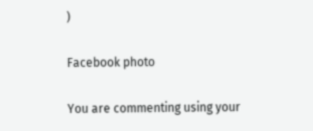)

Facebook photo

You are commenting using your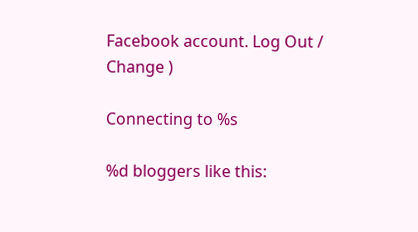Facebook account. Log Out /  Change )

Connecting to %s

%d bloggers like this: